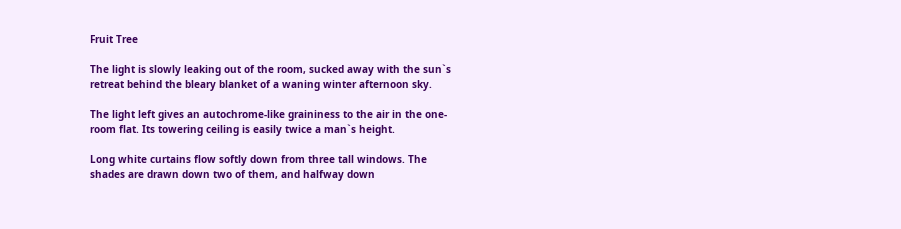Fruit Tree

The light is slowly leaking out of the room, sucked away with the sun`s retreat behind the bleary blanket of a waning winter afternoon sky.

The light left gives an autochrome-like graininess to the air in the one-room flat. Its towering ceiling is easily twice a man`s height.

Long white curtains flow softly down from three tall windows. The shades are drawn down two of them, and halfway down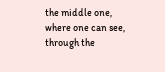the middle one, where one can see, through the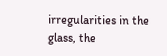irregularities in the glass, the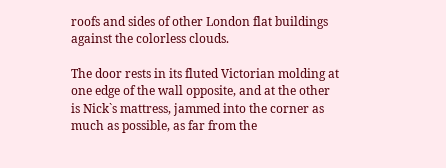roofs and sides of other London flat buildings against the colorless clouds.

The door rests in its fluted Victorian molding at one edge of the wall opposite, and at the other is Nick`s mattress, jammed into the corner as much as possible, as far from the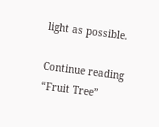light as possible.

Continue reading “Fruit Tree”